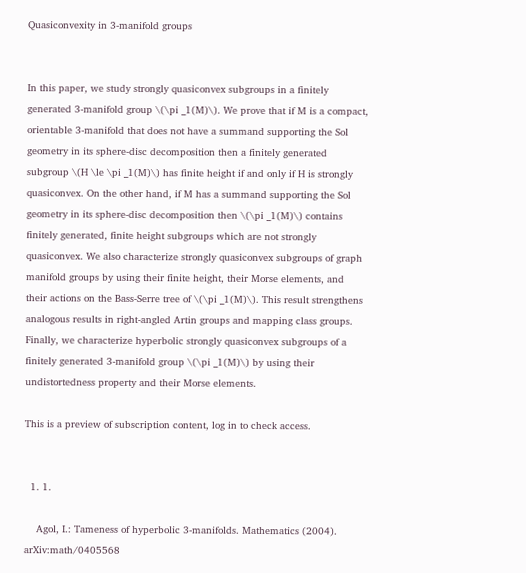Quasiconvexity in 3-manifold groups


In this paper, we study strongly quasiconvex subgroups in a finitely generated 3-manifold group \(\pi _1(M)\). We prove that if M is a compact, orientable 3-manifold that does not have a summand supporting the Sol geometry in its sphere-disc decomposition then a finitely generated subgroup \(H \le \pi _1(M)\) has finite height if and only if H is strongly quasiconvex. On the other hand, if M has a summand supporting the Sol geometry in its sphere-disc decomposition then \(\pi _1(M)\) contains finitely generated, finite height subgroups which are not strongly quasiconvex. We also characterize strongly quasiconvex subgroups of graph manifold groups by using their finite height, their Morse elements, and their actions on the Bass-Serre tree of \(\pi _1(M)\). This result strengthens analogous results in right-angled Artin groups and mapping class groups. Finally, we characterize hyperbolic strongly quasiconvex subgroups of a finitely generated 3-manifold group \(\pi _1(M)\) by using their undistortedness property and their Morse elements.

This is a preview of subscription content, log in to check access.


  1. 1.

    Agol, I.: Tameness of hyperbolic 3-manifolds. Mathematics (2004). arXiv:math/0405568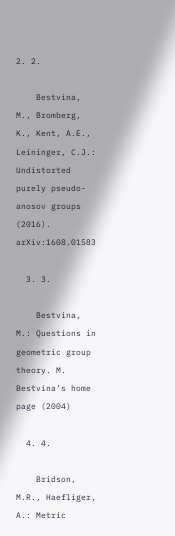2. 2.

    Bestvina, M., Bromberg, K., Kent, A.E., Leininger, C.J.: Undistorted purely pseudo-anosov groups (2016). arXiv:1608.01583

  3. 3.

    Bestvina, M.: Questions in geometric group theory. M. Bestvina’s home page (2004)

  4. 4.

    Bridson, M.R., Haefliger, A.: Metric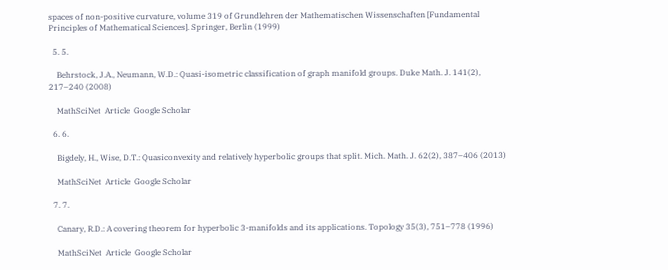spaces of non-positive curvature, volume 319 of Grundlehren der Mathematischen Wissenschaften [Fundamental Principles of Mathematical Sciences]. Springer, Berlin (1999)

  5. 5.

    Behrstock, J.A., Neumann, W.D.: Quasi-isometric classification of graph manifold groups. Duke Math. J. 141(2), 217–240 (2008)

    MathSciNet  Article  Google Scholar

  6. 6.

    Bigdely, H., Wise, D.T.: Quasiconvexity and relatively hyperbolic groups that split. Mich. Math. J. 62(2), 387–406 (2013)

    MathSciNet  Article  Google Scholar

  7. 7.

    Canary, R.D.: A covering theorem for hyperbolic 3-manifolds and its applications. Topology 35(3), 751–778 (1996)

    MathSciNet  Article  Google Scholar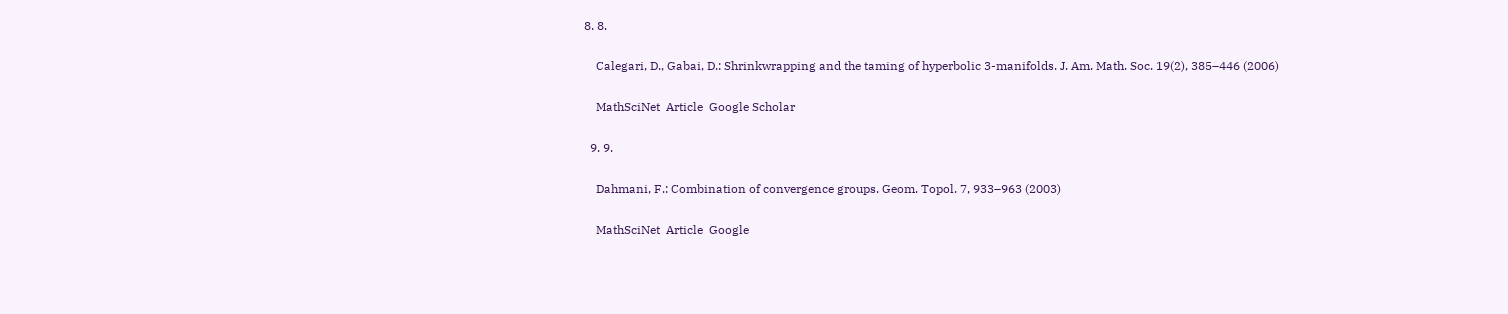8. 8.

    Calegari, D., Gabai, D.: Shrinkwrapping and the taming of hyperbolic 3-manifolds. J. Am. Math. Soc. 19(2), 385–446 (2006)

    MathSciNet  Article  Google Scholar

  9. 9.

    Dahmani, F.: Combination of convergence groups. Geom. Topol. 7, 933–963 (2003)

    MathSciNet  Article  Google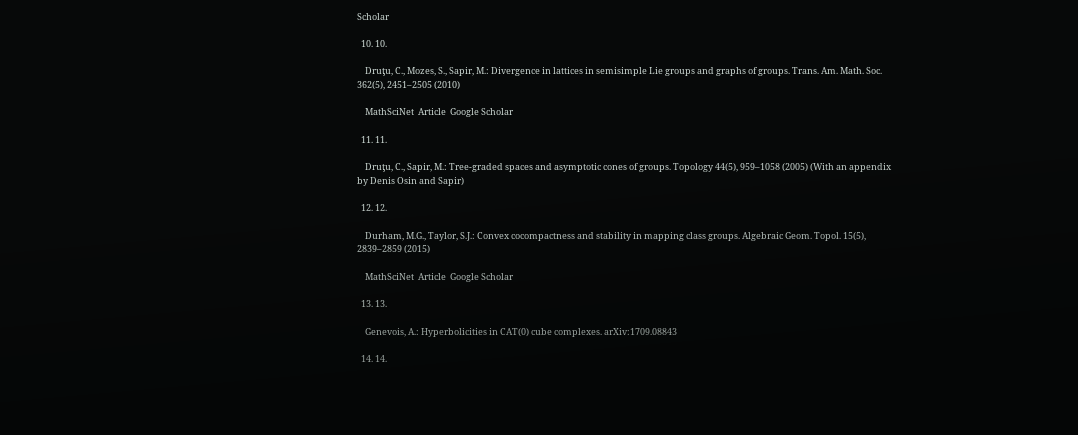Scholar

  10. 10.

    Druţu, C., Mozes, S., Sapir, M.: Divergence in lattices in semisimple Lie groups and graphs of groups. Trans. Am. Math. Soc. 362(5), 2451–2505 (2010)

    MathSciNet  Article  Google Scholar

  11. 11.

    Druţu, C., Sapir, M.: Tree-graded spaces and asymptotic cones of groups. Topology 44(5), 959–1058 (2005) (With an appendix by Denis Osin and Sapir)

  12. 12.

    Durham, M.G., Taylor, S.J.: Convex cocompactness and stability in mapping class groups. Algebraic Geom. Topol. 15(5), 2839–2859 (2015)

    MathSciNet  Article  Google Scholar

  13. 13.

    Genevois, A.: Hyperbolicities in CAT(0) cube complexes. arXiv:1709.08843

  14. 14.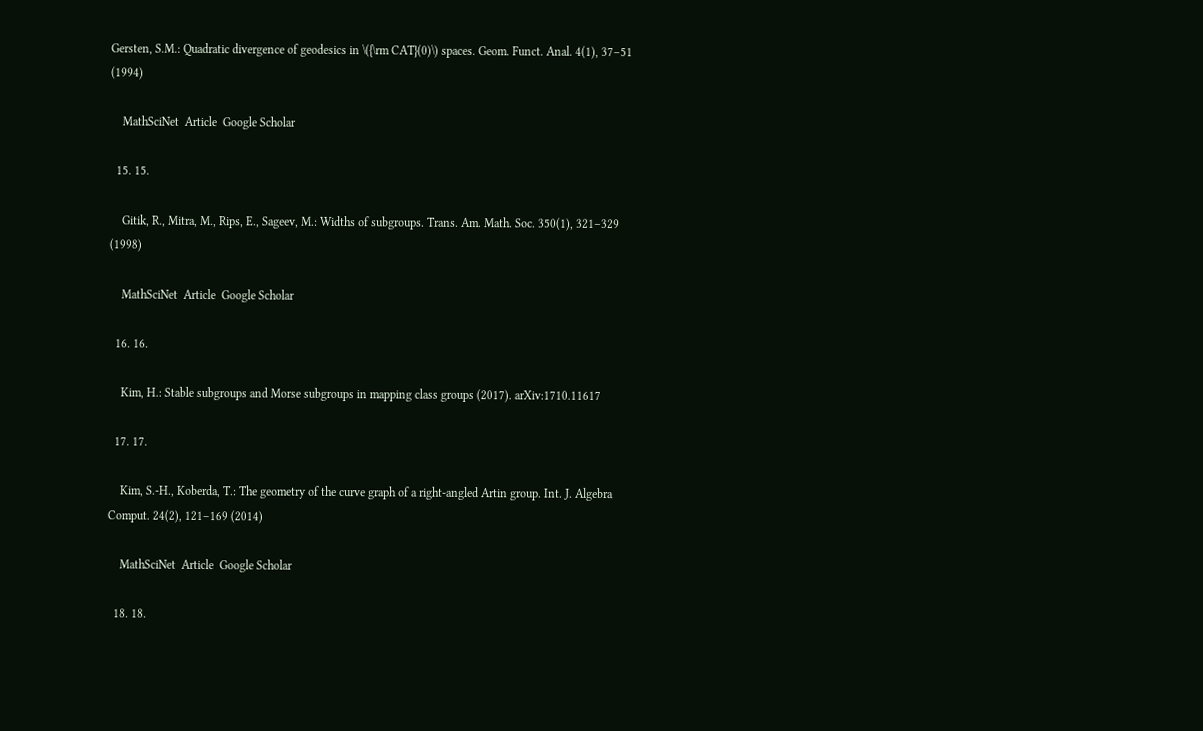Gersten, S.M.: Quadratic divergence of geodesics in \({\rm CAT}(0)\) spaces. Geom. Funct. Anal. 4(1), 37–51 (1994)

    MathSciNet  Article  Google Scholar

  15. 15.

    Gitik, R., Mitra, M., Rips, E., Sageev, M.: Widths of subgroups. Trans. Am. Math. Soc. 350(1), 321–329 (1998)

    MathSciNet  Article  Google Scholar

  16. 16.

    Kim, H.: Stable subgroups and Morse subgroups in mapping class groups (2017). arXiv:1710.11617

  17. 17.

    Kim, S.-H., Koberda, T.: The geometry of the curve graph of a right-angled Artin group. Int. J. Algebra Comput. 24(2), 121–169 (2014)

    MathSciNet  Article  Google Scholar

  18. 18.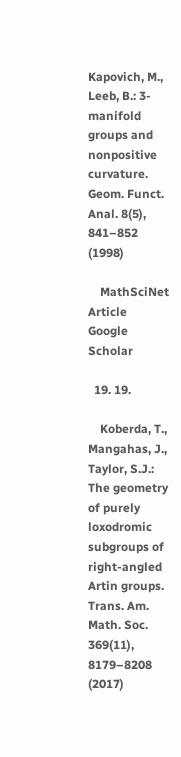Kapovich, M., Leeb, B.: 3-manifold groups and nonpositive curvature. Geom. Funct. Anal. 8(5), 841–852 (1998)

    MathSciNet  Article  Google Scholar

  19. 19.

    Koberda, T., Mangahas, J., Taylor, S.J.: The geometry of purely loxodromic subgroups of right-angled Artin groups. Trans. Am. Math. Soc. 369(11), 8179–8208 (2017)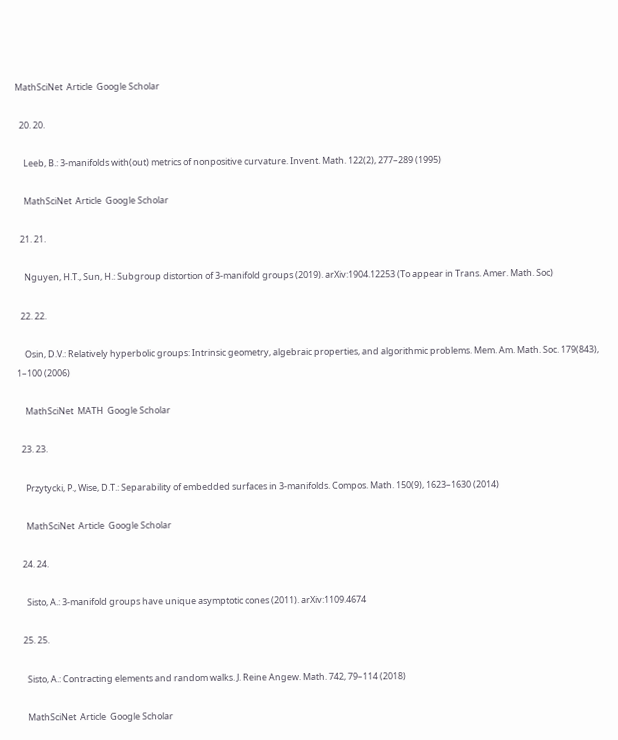MathSciNet  Article  Google Scholar

  20. 20.

    Leeb, B.: 3-manifolds with(out) metrics of nonpositive curvature. Invent. Math. 122(2), 277–289 (1995)

    MathSciNet  Article  Google Scholar

  21. 21.

    Nguyen, H.T., Sun, H.: Subgroup distortion of 3-manifold groups (2019). arXiv:1904.12253 (To appear in Trans. Amer. Math. Soc)

  22. 22.

    Osin, D.V.: Relatively hyperbolic groups: Intrinsic geometry, algebraic properties, and algorithmic problems. Mem. Am. Math. Soc. 179(843), 1–100 (2006)

    MathSciNet  MATH  Google Scholar

  23. 23.

    Przytycki, P., Wise, D.T.: Separability of embedded surfaces in 3-manifolds. Compos. Math. 150(9), 1623–1630 (2014)

    MathSciNet  Article  Google Scholar

  24. 24.

    Sisto, A.: 3-manifold groups have unique asymptotic cones (2011). arXiv:1109.4674

  25. 25.

    Sisto, A.: Contracting elements and random walks. J. Reine Angew. Math. 742, 79–114 (2018)

    MathSciNet  Article  Google Scholar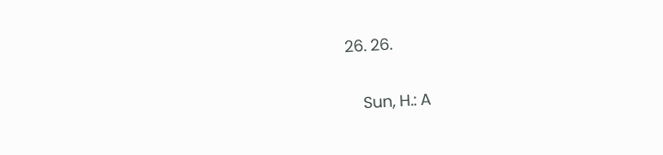26. 26.

    Sun, H.: A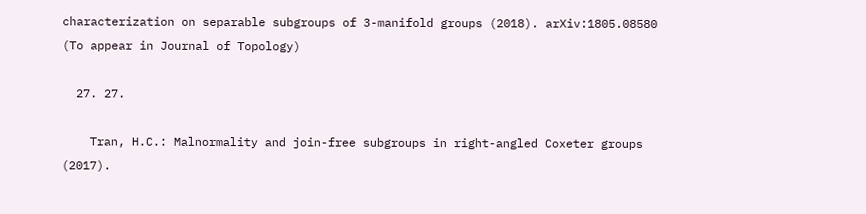characterization on separable subgroups of 3-manifold groups (2018). arXiv:1805.08580 (To appear in Journal of Topology)

  27. 27.

    Tran, H.C.: Malnormality and join-free subgroups in right-angled Coxeter groups (2017).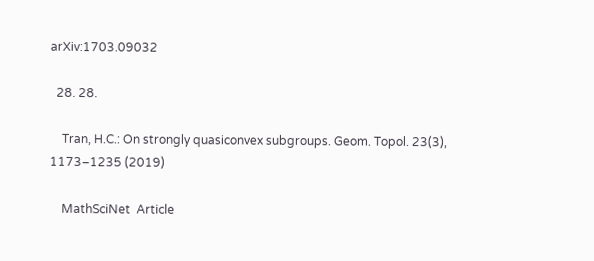arXiv:1703.09032

  28. 28.

    Tran, H.C.: On strongly quasiconvex subgroups. Geom. Topol. 23(3), 1173–1235 (2019)

    MathSciNet  Article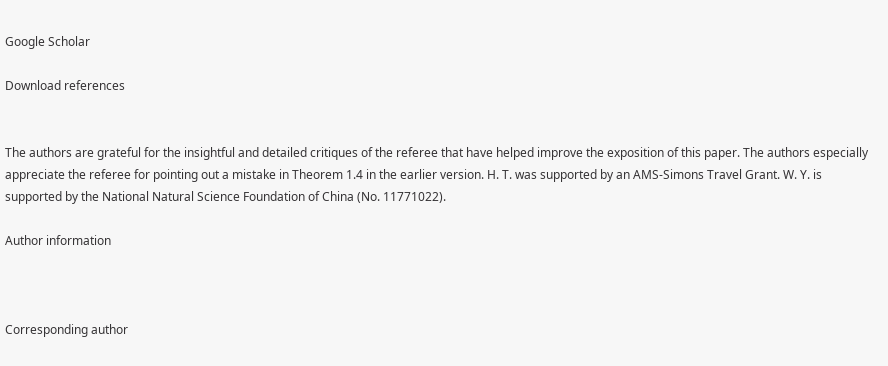Google Scholar

Download references


The authors are grateful for the insightful and detailed critiques of the referee that have helped improve the exposition of this paper. The authors especially appreciate the referee for pointing out a mistake in Theorem 1.4 in the earlier version. H. T. was supported by an AMS-Simons Travel Grant. W. Y. is supported by the National Natural Science Foundation of China (No. 11771022).

Author information



Corresponding author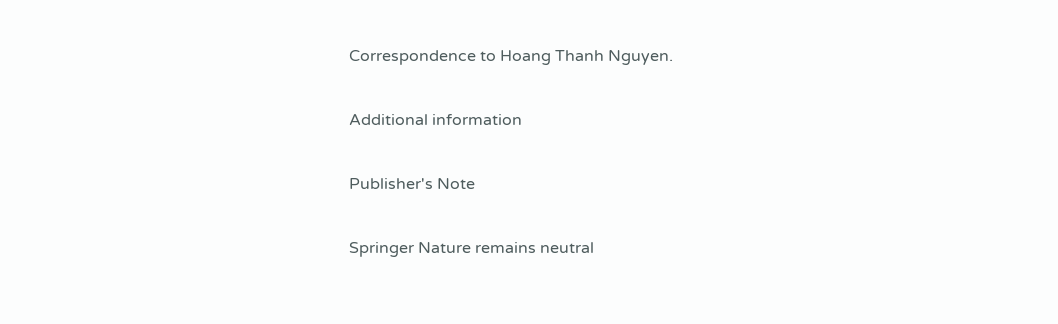Correspondence to Hoang Thanh Nguyen.

Additional information

Publisher's Note

Springer Nature remains neutral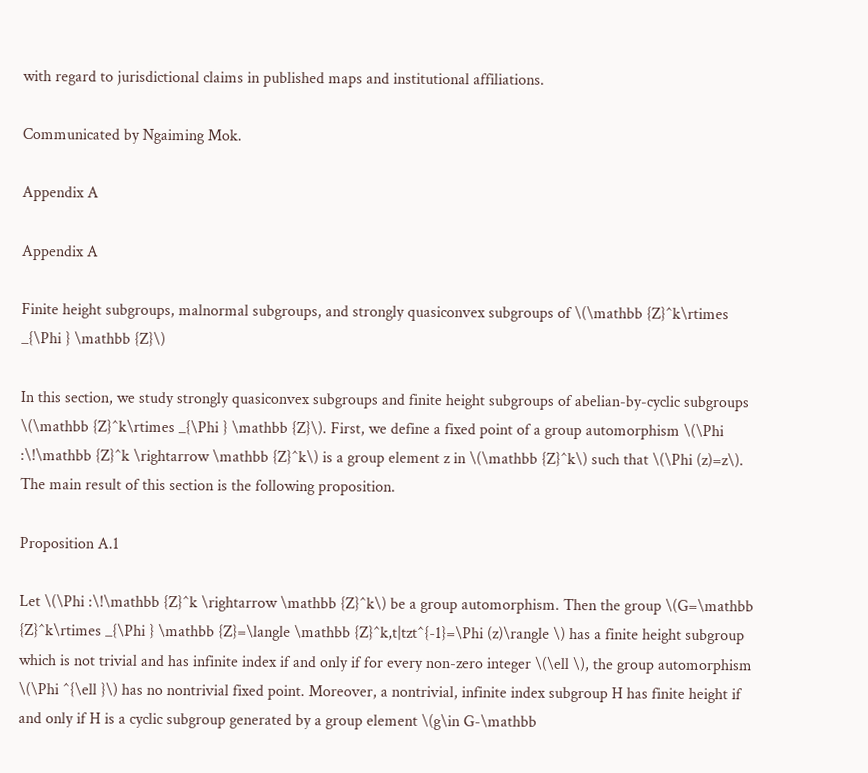with regard to jurisdictional claims in published maps and institutional affiliations.

Communicated by Ngaiming Mok.

Appendix A

Appendix A

Finite height subgroups, malnormal subgroups, and strongly quasiconvex subgroups of \(\mathbb {Z}^k\rtimes _{\Phi } \mathbb {Z}\)

In this section, we study strongly quasiconvex subgroups and finite height subgroups of abelian-by-cyclic subgroups \(\mathbb {Z}^k\rtimes _{\Phi } \mathbb {Z}\). First, we define a fixed point of a group automorphism \(\Phi :\!\mathbb {Z}^k \rightarrow \mathbb {Z}^k\) is a group element z in \(\mathbb {Z}^k\) such that \(\Phi (z)=z\). The main result of this section is the following proposition.

Proposition A.1

Let \(\Phi :\!\mathbb {Z}^k \rightarrow \mathbb {Z}^k\) be a group automorphism. Then the group \(G=\mathbb {Z}^k\rtimes _{\Phi } \mathbb {Z}=\langle \mathbb {Z}^k,t|tzt^{-1}=\Phi (z)\rangle \) has a finite height subgroup which is not trivial and has infinite index if and only if for every non-zero integer \(\ell \), the group automorphism \(\Phi ^{\ell }\) has no nontrivial fixed point. Moreover, a nontrivial, infinite index subgroup H has finite height if and only if H is a cyclic subgroup generated by a group element \(g\in G-\mathbb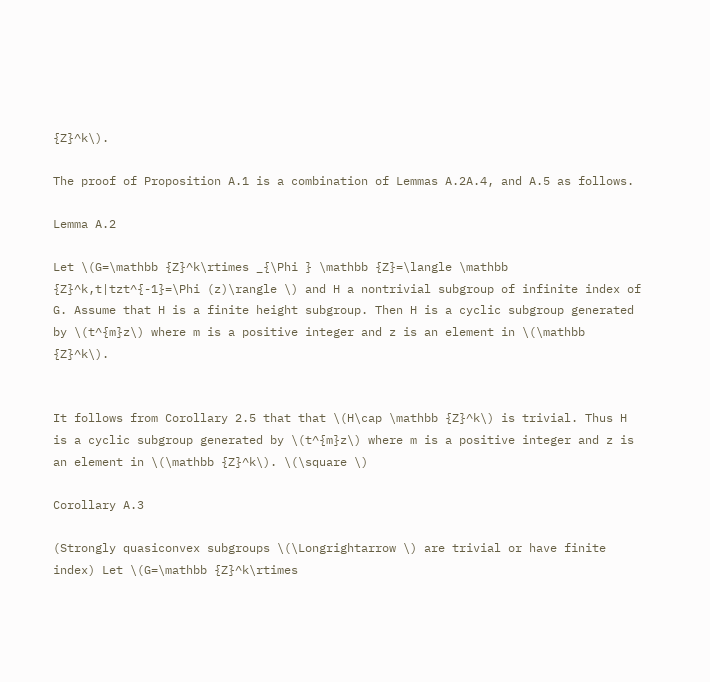{Z}^k\).

The proof of Proposition A.1 is a combination of Lemmas A.2A.4, and A.5 as follows.

Lemma A.2

Let \(G=\mathbb {Z}^k\rtimes _{\Phi } \mathbb {Z}=\langle \mathbb {Z}^k,t|tzt^{-1}=\Phi (z)\rangle \) and H a nontrivial subgroup of infinite index of G. Assume that H is a finite height subgroup. Then H is a cyclic subgroup generated by \(t^{m}z\) where m is a positive integer and z is an element in \(\mathbb {Z}^k\).


It follows from Corollary 2.5 that that \(H\cap \mathbb {Z}^k\) is trivial. Thus H is a cyclic subgroup generated by \(t^{m}z\) where m is a positive integer and z is an element in \(\mathbb {Z}^k\). \(\square \)

Corollary A.3

(Strongly quasiconvex subgroups \(\Longrightarrow \) are trivial or have finite index) Let \(G=\mathbb {Z}^k\rtimes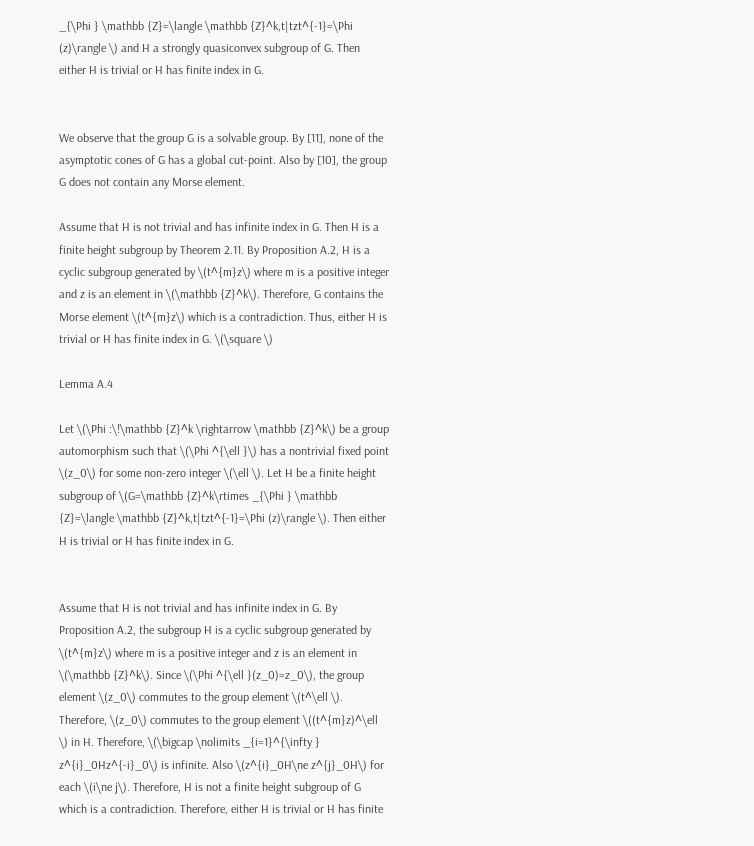_{\Phi } \mathbb {Z}=\langle \mathbb {Z}^k,t|tzt^{-1}=\Phi (z)\rangle \) and H a strongly quasiconvex subgroup of G. Then either H is trivial or H has finite index in G.


We observe that the group G is a solvable group. By [11], none of the asymptotic cones of G has a global cut-point. Also by [10], the group G does not contain any Morse element.

Assume that H is not trivial and has infinite index in G. Then H is a finite height subgroup by Theorem 2.11. By Proposition A.2, H is a cyclic subgroup generated by \(t^{m}z\) where m is a positive integer and z is an element in \(\mathbb {Z}^k\). Therefore, G contains the Morse element \(t^{m}z\) which is a contradiction. Thus, either H is trivial or H has finite index in G. \(\square \)

Lemma A.4

Let \(\Phi :\!\mathbb {Z}^k \rightarrow \mathbb {Z}^k\) be a group automorphism such that \(\Phi ^{\ell }\) has a nontrivial fixed point \(z_0\) for some non-zero integer \(\ell \). Let H be a finite height subgroup of \(G=\mathbb {Z}^k\rtimes _{\Phi } \mathbb {Z}=\langle \mathbb {Z}^k,t|tzt^{-1}=\Phi (z)\rangle \). Then either H is trivial or H has finite index in G.


Assume that H is not trivial and has infinite index in G. By Proposition A.2, the subgroup H is a cyclic subgroup generated by \(t^{m}z\) where m is a positive integer and z is an element in \(\mathbb {Z}^k\). Since \(\Phi ^{\ell }(z_0)=z_0\), the group element \(z_0\) commutes to the group element \(t^\ell \). Therefore, \(z_0\) commutes to the group element \((t^{m}z)^\ell \) in H. Therefore, \(\bigcap \nolimits _{i=1}^{\infty } z^{i}_0Hz^{-i}_0\) is infinite. Also \(z^{i}_0H\ne z^{j}_0H\) for each \(i\ne j\). Therefore, H is not a finite height subgroup of G which is a contradiction. Therefore, either H is trivial or H has finite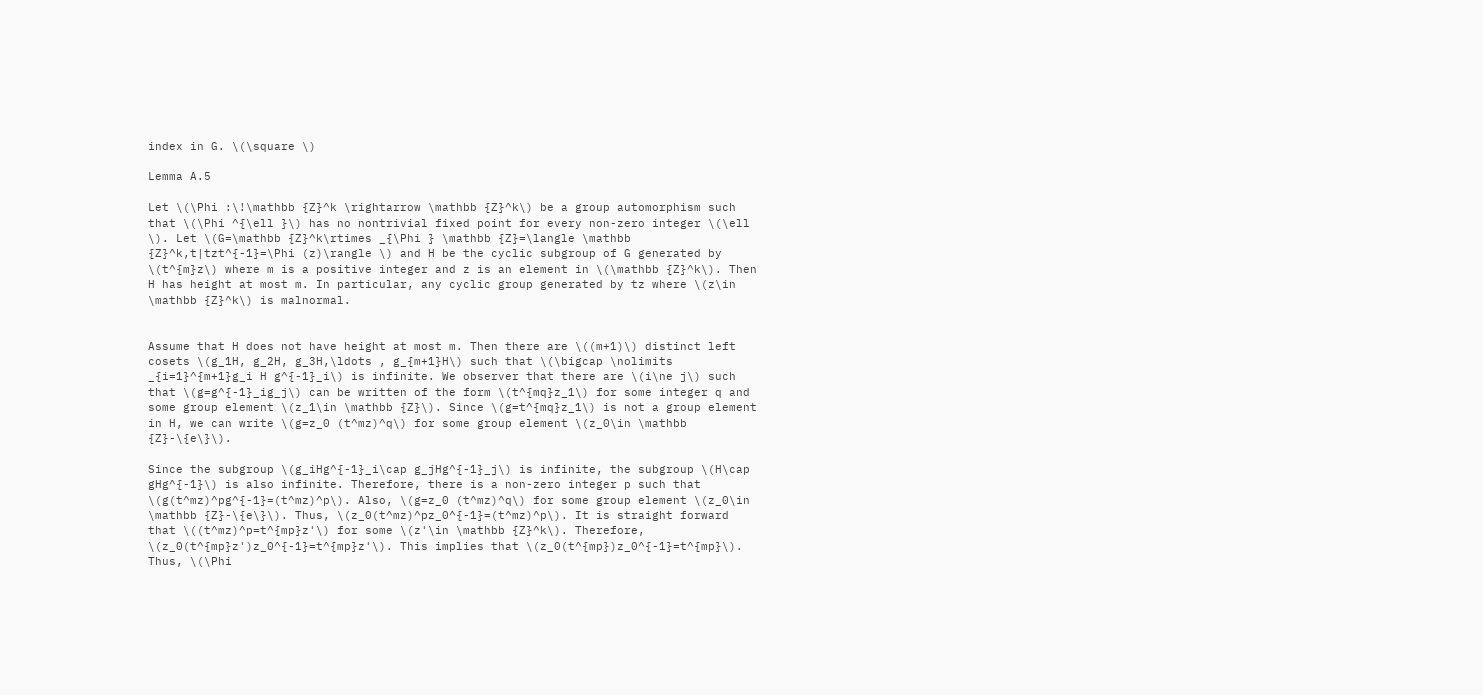index in G. \(\square \)

Lemma A.5

Let \(\Phi :\!\mathbb {Z}^k \rightarrow \mathbb {Z}^k\) be a group automorphism such that \(\Phi ^{\ell }\) has no nontrivial fixed point for every non-zero integer \(\ell \). Let \(G=\mathbb {Z}^k\rtimes _{\Phi } \mathbb {Z}=\langle \mathbb {Z}^k,t|tzt^{-1}=\Phi (z)\rangle \) and H be the cyclic subgroup of G generated by \(t^{m}z\) where m is a positive integer and z is an element in \(\mathbb {Z}^k\). Then H has height at most m. In particular, any cyclic group generated by tz where \(z\in \mathbb {Z}^k\) is malnormal.


Assume that H does not have height at most m. Then there are \((m+1)\) distinct left cosets \(g_1H, g_2H, g_3H,\ldots , g_{m+1}H\) such that \(\bigcap \nolimits _{i=1}^{m+1}g_i H g^{-1}_i\) is infinite. We observer that there are \(i\ne j\) such that \(g=g^{-1}_ig_j\) can be written of the form \(t^{mq}z_1\) for some integer q and some group element \(z_1\in \mathbb {Z}\). Since \(g=t^{mq}z_1\) is not a group element in H, we can write \(g=z_0 (t^mz)^q\) for some group element \(z_0\in \mathbb {Z}-\{e\}\).

Since the subgroup \(g_iHg^{-1}_i\cap g_jHg^{-1}_j\) is infinite, the subgroup \(H\cap gHg^{-1}\) is also infinite. Therefore, there is a non-zero integer p such that \(g(t^mz)^pg^{-1}=(t^mz)^p\). Also, \(g=z_0 (t^mz)^q\) for some group element \(z_0\in \mathbb {Z}-\{e\}\). Thus, \(z_0(t^mz)^pz_0^{-1}=(t^mz)^p\). It is straight forward that \((t^mz)^p=t^{mp}z'\) for some \(z'\in \mathbb {Z}^k\). Therefore, \(z_0(t^{mp}z')z_0^{-1}=t^{mp}z'\). This implies that \(z_0(t^{mp})z_0^{-1}=t^{mp}\). Thus, \(\Phi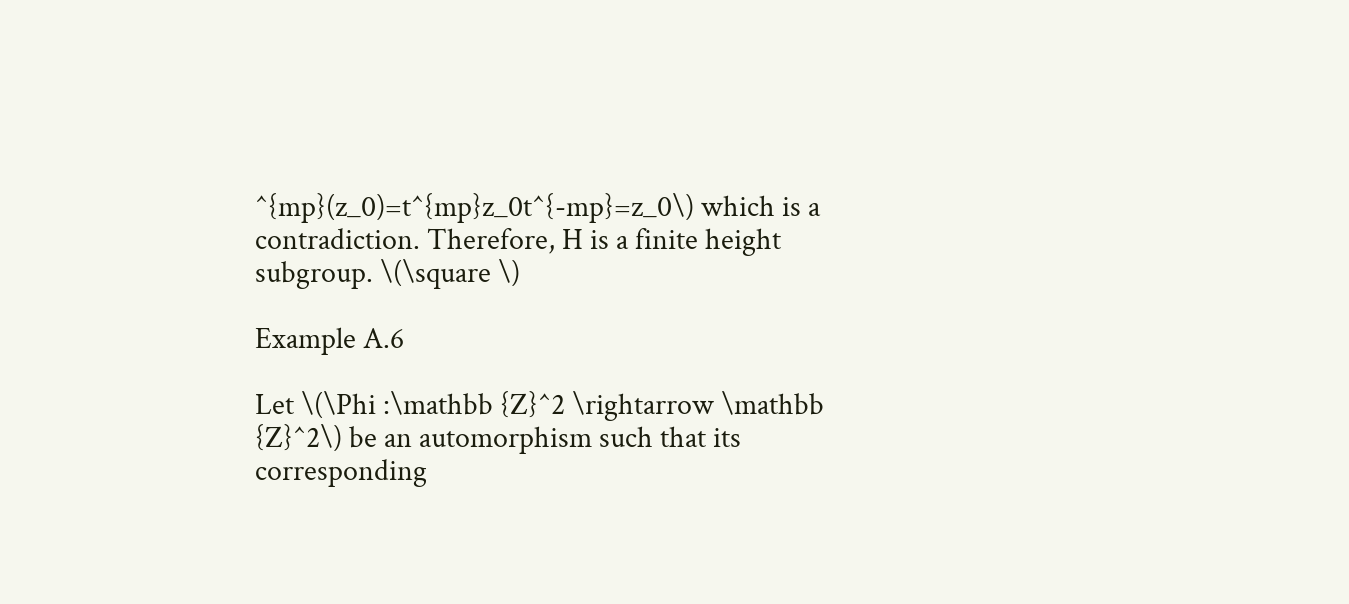^{mp}(z_0)=t^{mp}z_0t^{-mp}=z_0\) which is a contradiction. Therefore, H is a finite height subgroup. \(\square \)

Example A.6

Let \(\Phi :\mathbb {Z}^2 \rightarrow \mathbb {Z}^2\) be an automorphism such that its corresponding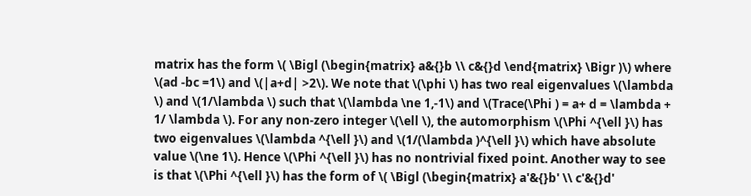matrix has the form \( \Bigl (\begin{matrix} a&{}b \\ c&{}d \end{matrix} \Bigr )\) where \(ad -bc =1\) and \(|a+d| >2\). We note that \(\phi \) has two real eigenvalues \(\lambda \) and \(1/\lambda \) such that \(\lambda \ne 1,-1\) and \(Trace(\Phi ) = a+ d = \lambda + 1/ \lambda \). For any non-zero integer \(\ell \), the automorphism \(\Phi ^{\ell }\) has two eigenvalues \(\lambda ^{\ell }\) and \(1/(\lambda )^{\ell }\) which have absolute value \(\ne 1\). Hence \(\Phi ^{\ell }\) has no nontrivial fixed point. Another way to see is that \(\Phi ^{\ell }\) has the form of \( \Bigl (\begin{matrix} a'&{}b' \\ c'&{}d'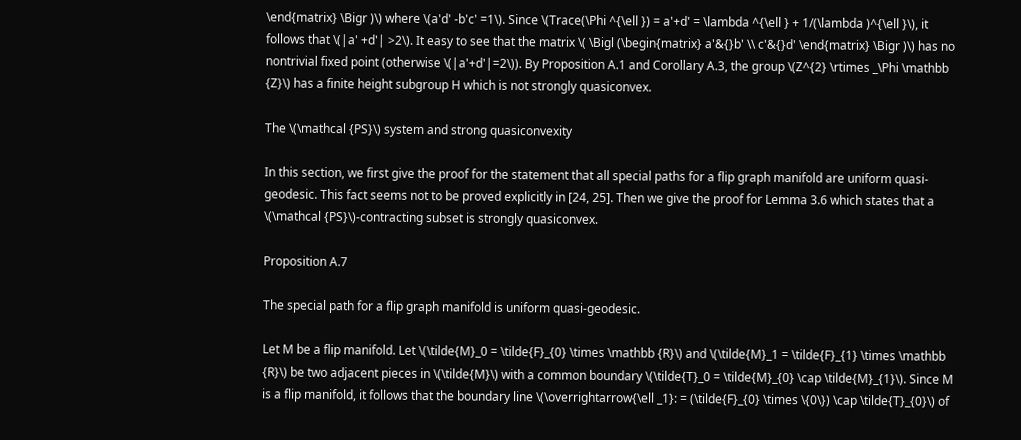\end{matrix} \Bigr )\) where \(a'd' -b'c' =1\). Since \(Trace(\Phi ^{\ell }) = a'+d' = \lambda ^{\ell } + 1/(\lambda )^{\ell }\), it follows that \(|a' +d'| >2\). It easy to see that the matrix \( \Bigl (\begin{matrix} a'&{}b' \\ c'&{}d' \end{matrix} \Bigr )\) has no nontrivial fixed point (otherwise \(|a'+d'|=2\)). By Proposition A.1 and Corollary A.3, the group \(Z^{2} \rtimes _\Phi \mathbb {Z}\) has a finite height subgroup H which is not strongly quasiconvex.

The \(\mathcal {PS}\) system and strong quasiconvexity

In this section, we first give the proof for the statement that all special paths for a flip graph manifold are uniform quasi-geodesic. This fact seems not to be proved explicitly in [24, 25]. Then we give the proof for Lemma 3.6 which states that a \(\mathcal {PS}\)-contracting subset is strongly quasiconvex.

Proposition A.7

The special path for a flip graph manifold is uniform quasi-geodesic.

Let M be a flip manifold. Let \(\tilde{M}_0 = \tilde{F}_{0} \times \mathbb {R}\) and \(\tilde{M}_1 = \tilde{F}_{1} \times \mathbb {R}\) be two adjacent pieces in \(\tilde{M}\) with a common boundary \(\tilde{T}_0 = \tilde{M}_{0} \cap \tilde{M}_{1}\). Since M is a flip manifold, it follows that the boundary line \(\overrightarrow{\ell _1}: = (\tilde{F}_{0} \times \{0\}) \cap \tilde{T}_{0}\) of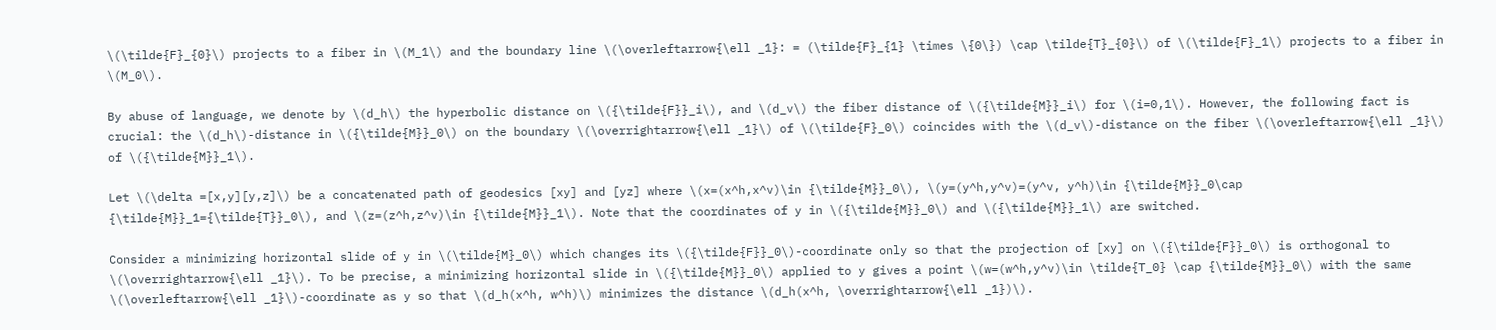\(\tilde{F}_{0}\) projects to a fiber in \(M_1\) and the boundary line \(\overleftarrow{\ell _1}: = (\tilde{F}_{1} \times \{0\}) \cap \tilde{T}_{0}\) of \(\tilde{F}_1\) projects to a fiber in \(M_0\).

By abuse of language, we denote by \(d_h\) the hyperbolic distance on \({\tilde{F}}_i\), and \(d_v\) the fiber distance of \({\tilde{M}}_i\) for \(i=0,1\). However, the following fact is crucial: the \(d_h\)-distance in \({\tilde{M}}_0\) on the boundary \(\overrightarrow{\ell _1}\) of \(\tilde{F}_0\) coincides with the \(d_v\)-distance on the fiber \(\overleftarrow{\ell _1}\) of \({\tilde{M}}_1\).

Let \(\delta =[x,y][y,z]\) be a concatenated path of geodesics [xy] and [yz] where \(x=(x^h,x^v)\in {\tilde{M}}_0\), \(y=(y^h,y^v)=(y^v, y^h)\in {\tilde{M}}_0\cap {\tilde{M}}_1={\tilde{T}}_0\), and \(z=(z^h,z^v)\in {\tilde{M}}_1\). Note that the coordinates of y in \({\tilde{M}}_0\) and \({\tilde{M}}_1\) are switched.

Consider a minimizing horizontal slide of y in \(\tilde{M}_0\) which changes its \({\tilde{F}}_0\)-coordinate only so that the projection of [xy] on \({\tilde{F}}_0\) is orthogonal to \(\overrightarrow{\ell _1}\). To be precise, a minimizing horizontal slide in \({\tilde{M}}_0\) applied to y gives a point \(w=(w^h,y^v)\in \tilde{T_0} \cap {\tilde{M}}_0\) with the same \(\overleftarrow{\ell _1}\)-coordinate as y so that \(d_h(x^h, w^h)\) minimizes the distance \(d_h(x^h, \overrightarrow{\ell _1})\).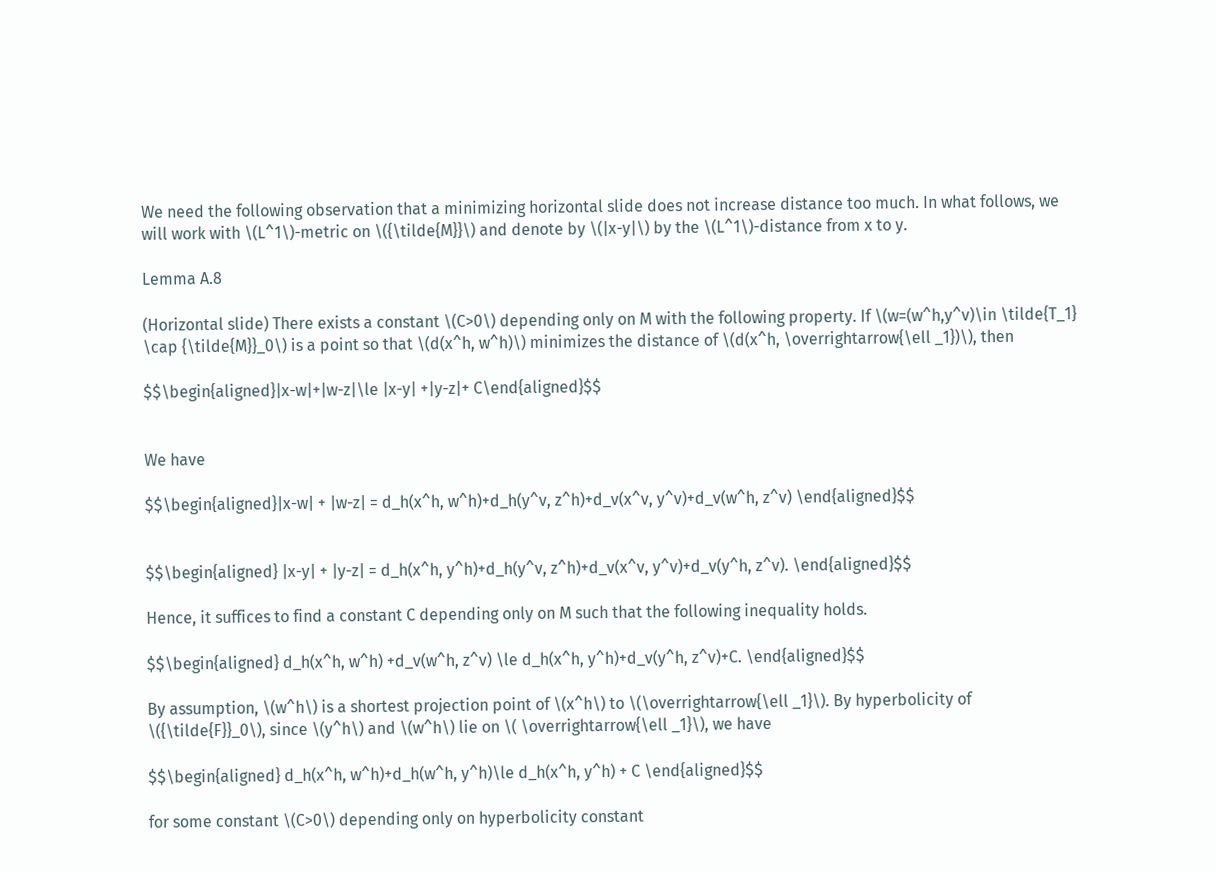We need the following observation that a minimizing horizontal slide does not increase distance too much. In what follows, we will work with \(L^1\)-metric on \({\tilde{M}}\) and denote by \(|x-y|\) by the \(L^1\)-distance from x to y.

Lemma A.8

(Horizontal slide) There exists a constant \(C>0\) depending only on M with the following property. If \(w=(w^h,y^v)\in \tilde{T_1} \cap {\tilde{M}}_0\) is a point so that \(d(x^h, w^h)\) minimizes the distance of \(d(x^h, \overrightarrow{\ell _1})\), then

$$\begin{aligned}|x-w|+|w-z|\le |x-y| +|y-z|+ C\end{aligned}$$


We have

$$\begin{aligned}|x-w| + |w-z| = d_h(x^h, w^h)+d_h(y^v, z^h)+d_v(x^v, y^v)+d_v(w^h, z^v) \end{aligned}$$


$$\begin{aligned} |x-y| + |y-z| = d_h(x^h, y^h)+d_h(y^v, z^h)+d_v(x^v, y^v)+d_v(y^h, z^v). \end{aligned}$$

Hence, it suffices to find a constant C depending only on M such that the following inequality holds.

$$\begin{aligned} d_h(x^h, w^h) +d_v(w^h, z^v) \le d_h(x^h, y^h)+d_v(y^h, z^v)+C. \end{aligned}$$

By assumption, \(w^h\) is a shortest projection point of \(x^h\) to \(\overrightarrow{\ell _1}\). By hyperbolicity of \({\tilde{F}}_0\), since \(y^h\) and \(w^h\) lie on \( \overrightarrow{\ell _1}\), we have

$$\begin{aligned} d_h(x^h, w^h)+d_h(w^h, y^h)\le d_h(x^h, y^h) + C \end{aligned}$$

for some constant \(C>0\) depending only on hyperbolicity constant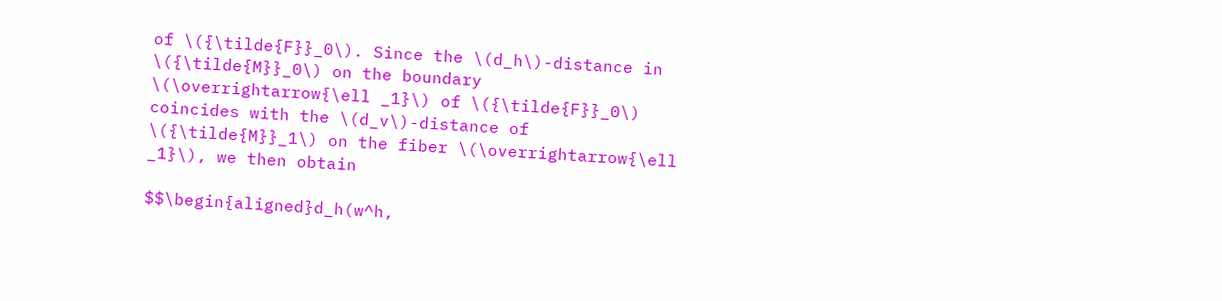of \({\tilde{F}}_0\). Since the \(d_h\)-distance in \({\tilde{M}}_0\) on the boundary \(\overrightarrow{\ell _1}\) of \({\tilde{F}}_0\) coincides with the \(d_v\)-distance of \({\tilde{M}}_1\) on the fiber \(\overrightarrow{\ell _1}\), we then obtain

$$\begin{aligned}d_h(w^h,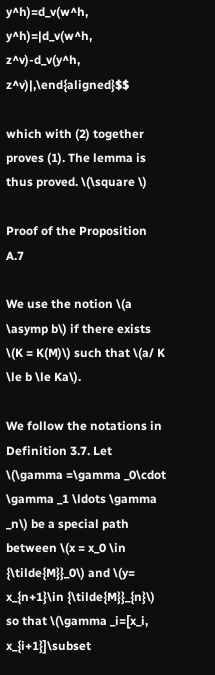y^h)=d_v(w^h, y^h)=|d_v(w^h, z^v)-d_v(y^h, z^v)|,\end{aligned}$$

which with (2) together proves (1). The lemma is thus proved. \(\square \)

Proof of the Proposition A.7

We use the notion \(a \asymp b\) if there exists \(K = K(M)\) such that \(a/ K \le b \le Ka\).

We follow the notations in Definition 3.7. Let \(\gamma =\gamma _0\cdot \gamma _1 \ldots \gamma _n\) be a special path between \(x = x_0 \in {\tilde{M}}_0\) and \(y= x_{n+1}\in {\tilde{M}}_{n}\) so that \(\gamma _i=[x_i, x_{i+1}]\subset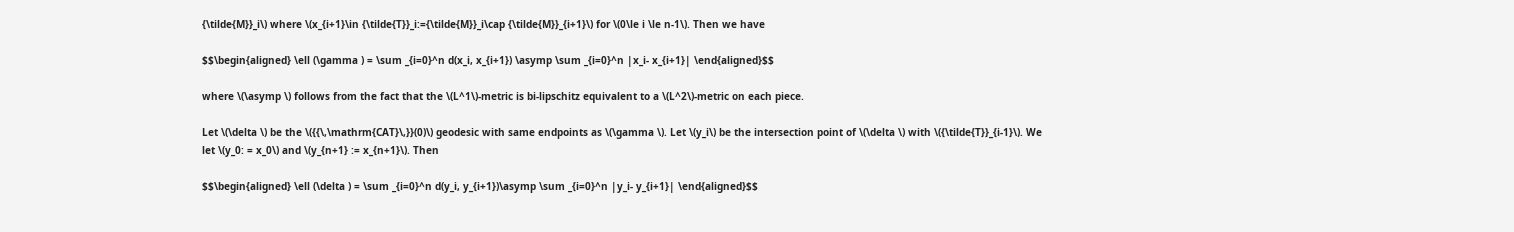{\tilde{M}}_i\) where \(x_{i+1}\in {\tilde{T}}_i:={\tilde{M}}_i\cap {\tilde{M}}_{i+1}\) for \(0\le i \le n-1\). Then we have

$$\begin{aligned} \ell (\gamma ) = \sum _{i=0}^n d(x_i, x_{i+1}) \asymp \sum _{i=0}^n |x_i- x_{i+1}| \end{aligned}$$

where \(\asymp \) follows from the fact that the \(L^1\)-metric is bi-lipschitz equivalent to a \(L^2\)-metric on each piece.

Let \(\delta \) be the \({{\,\mathrm{CAT}\,}}(0)\) geodesic with same endpoints as \(\gamma \). Let \(y_i\) be the intersection point of \(\delta \) with \({\tilde{T}}_{i-1}\). We let \(y_0: = x_0\) and \(y_{n+1} := x_{n+1}\). Then

$$\begin{aligned} \ell (\delta ) = \sum _{i=0}^n d(y_i, y_{i+1})\asymp \sum _{i=0}^n |y_i- y_{i+1}| \end{aligned}$$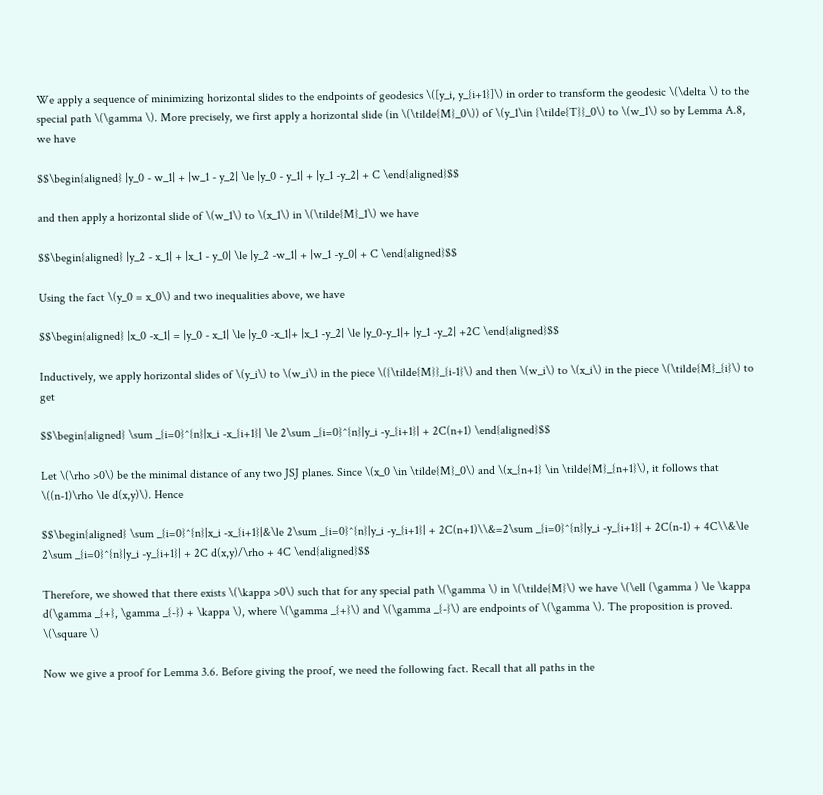We apply a sequence of minimizing horizontal slides to the endpoints of geodesics \([y_i, y_{i+1}]\) in order to transform the geodesic \(\delta \) to the special path \(\gamma \). More precisely, we first apply a horizontal slide (in \(\tilde{M}_0\)) of \(y_1\in {\tilde{T}}_0\) to \(w_1\) so by Lemma A.8, we have

$$\begin{aligned} |y_0 - w_1| + |w_1 - y_2| \le |y_0 - y_1| + |y_1 -y_2| + C \end{aligned}$$

and then apply a horizontal slide of \(w_1\) to \(x_1\) in \(\tilde{M}_1\) we have

$$\begin{aligned} |y_2 - x_1| + |x_1 - y_0| \le |y_2 -w_1| + |w_1 -y_0| + C \end{aligned}$$

Using the fact \(y_0 = x_0\) and two inequalities above, we have

$$\begin{aligned} |x_0 -x_1| = |y_0 - x_1| \le |y_0 -x_1|+ |x_1 -y_2| \le |y_0-y_1|+ |y_1 -y_2| +2C \end{aligned}$$

Inductively, we apply horizontal slides of \(y_i\) to \(w_i\) in the piece \({\tilde{M}}_{i-1}\) and then \(w_i\) to \(x_i\) in the piece \(\tilde{M}_{i}\) to get

$$\begin{aligned} \sum _{i=0}^{n}|x_i -x_{i+1}| \le 2\sum _{i=0}^{n}|y_i -y_{i+1}| + 2C(n+1) \end{aligned}$$

Let \(\rho >0\) be the minimal distance of any two JSJ planes. Since \(x_0 \in \tilde{M}_0\) and \(x_{n+1} \in \tilde{M}_{n+1}\), it follows that \((n-1)\rho \le d(x,y)\). Hence

$$\begin{aligned} \sum _{i=0}^{n}|x_i -x_{i+1}|&\le 2\sum _{i=0}^{n}|y_i -y_{i+1}| + 2C(n+1)\\&=2\sum _{i=0}^{n}|y_i -y_{i+1}| + 2C(n-1) + 4C\\&\le 2\sum _{i=0}^{n}|y_i -y_{i+1}| + 2C d(x,y)/\rho + 4C \end{aligned}$$

Therefore, we showed that there exists \(\kappa >0\) such that for any special path \(\gamma \) in \(\tilde{M}\) we have \(\ell (\gamma ) \le \kappa d(\gamma _{+}, \gamma _{-}) + \kappa \), where \(\gamma _{+}\) and \(\gamma _{-}\) are endpoints of \(\gamma \). The proposition is proved. \(\square \)

Now we give a proof for Lemma 3.6. Before giving the proof, we need the following fact. Recall that all paths in the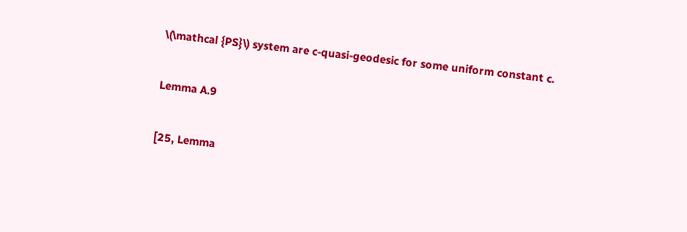\(\mathcal {PS}\) system are c-quasi-geodesic for some uniform constant c.

Lemma A.9

[25, Lemma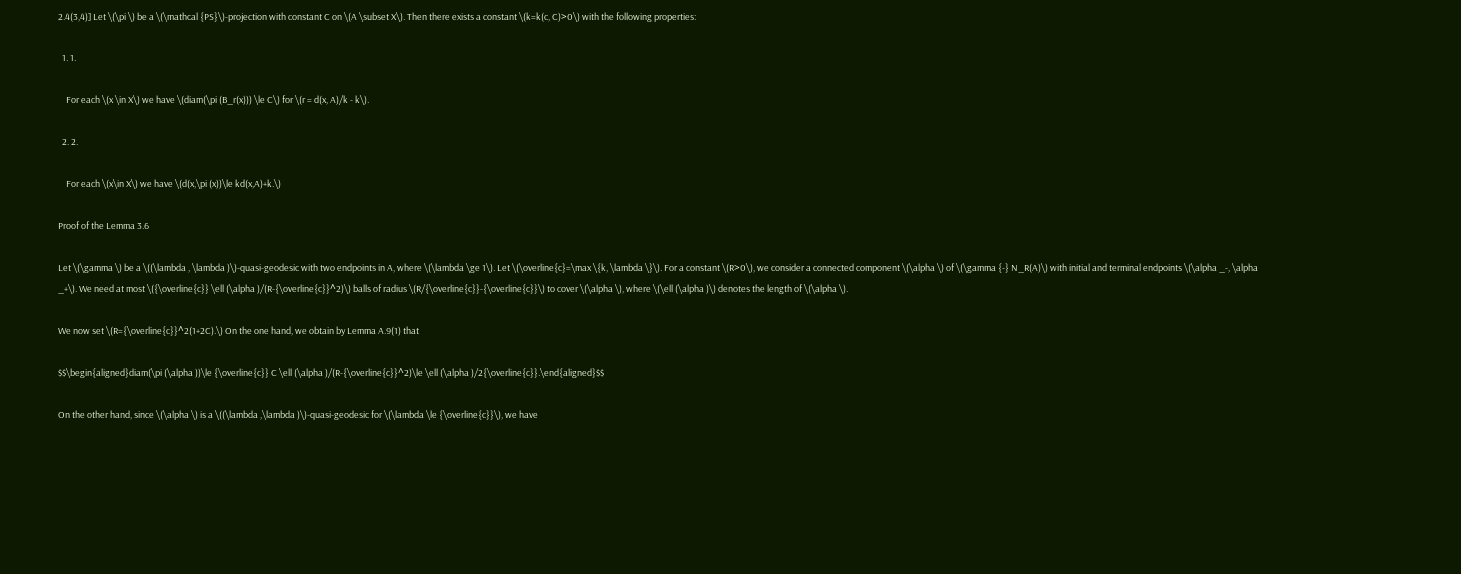2.4(3,4)] Let \(\pi \) be a \(\mathcal {PS}\)-projection with constant C on \(A \subset X\). Then there exists a constant \(k=k(c, C)>0\) with the following properties:

  1. 1.

    For each \(x \in X\) we have \(diam(\pi (B_r(x))) \le C\) for \(r = d(x, A)/k - k\).

  2. 2.

    For each \(x\in X\) we have \(d(x,\pi (x))\le kd(x,A)+k.\)

Proof of the Lemma 3.6

Let \(\gamma \) be a \((\lambda , \lambda )\)-quasi-geodesic with two endpoints in A, where \(\lambda \ge 1\). Let \(\overline{c}=\max \{k, \lambda \}\). For a constant \(R>0\), we consider a connected component \(\alpha \) of \(\gamma {-} N_R(A)\) with initial and terminal endpoints \(\alpha _-, \alpha _+\). We need at most \({\overline{c}} \ell (\alpha )/(R-{\overline{c}}^2)\) balls of radius \(R/{\overline{c}}-{\overline{c}}\) to cover \(\alpha \), where \(\ell (\alpha )\) denotes the length of \(\alpha \).

We now set \(R={\overline{c}}^2(1+2C).\) On the one hand, we obtain by Lemma A.9(1) that

$$\begin{aligned}diam(\pi (\alpha ))\le {\overline{c}} C \ell (\alpha )/(R-{\overline{c}}^2)\le \ell (\alpha )/2{\overline{c}}.\end{aligned}$$

On the other hand, since \(\alpha \) is a \((\lambda ,\lambda )\)-quasi-geodesic for \(\lambda \le {\overline{c}}\), we have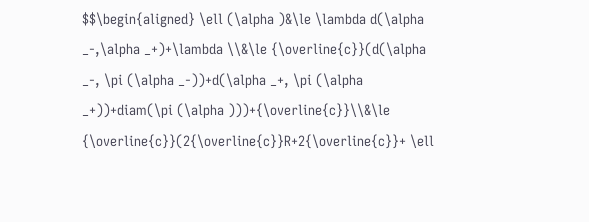$$\begin{aligned} \ell (\alpha )&\le \lambda d(\alpha _-,\alpha _+)+\lambda \\&\le {\overline{c}}(d(\alpha _-, \pi (\alpha _-))+d(\alpha _+, \pi (\alpha _+))+diam(\pi (\alpha )))+{\overline{c}}\\&\le {\overline{c}}(2{\overline{c}}R+2{\overline{c}}+ \ell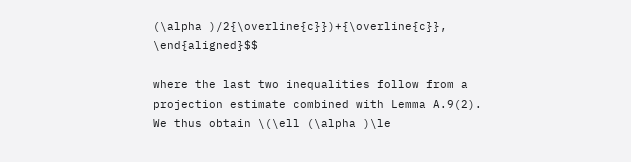(\alpha )/2{\overline{c}})+{\overline{c}}, \end{aligned}$$

where the last two inequalities follow from a projection estimate combined with Lemma A.9(2). We thus obtain \(\ell (\alpha )\le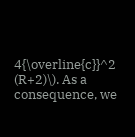4{\overline{c}}^2 (R+2)\). As a consequence, we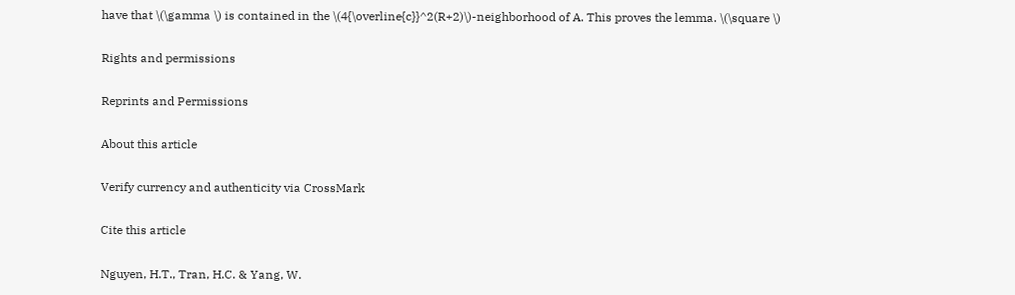have that \(\gamma \) is contained in the \(4{\overline{c}}^2(R+2)\)-neighborhood of A. This proves the lemma. \(\square \)

Rights and permissions

Reprints and Permissions

About this article

Verify currency and authenticity via CrossMark

Cite this article

Nguyen, H.T., Tran, H.C. & Yang, W.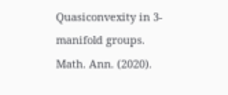Quasiconvexity in 3-manifold groups. Math. Ann. (2020).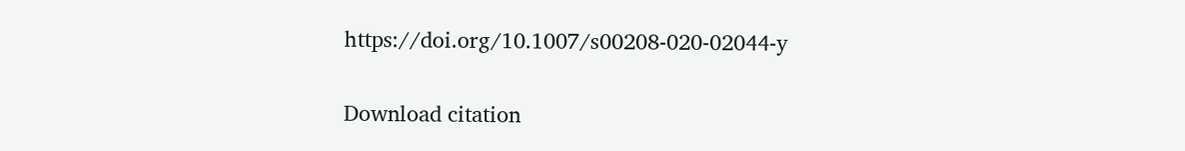https://doi.org/10.1007/s00208-020-02044-y

Download citation